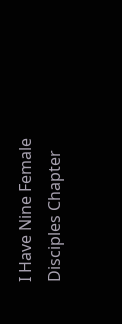I Have Nine Female Disciples Chapter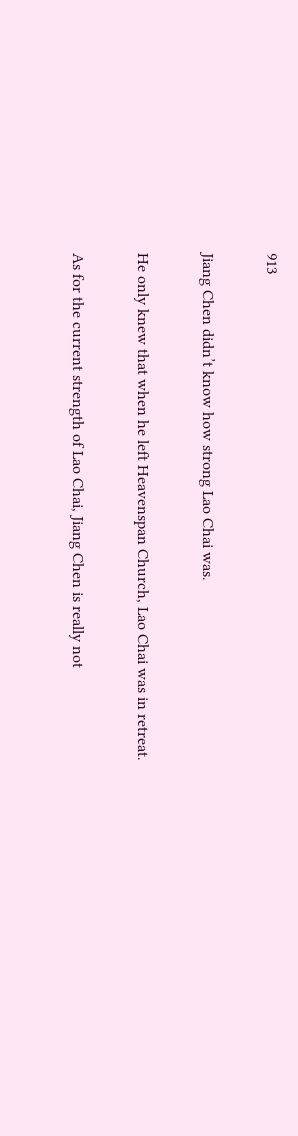913

Jiang Chen didn’t know how strong Lao Chai was.

He only knew that when he left Heavenspan Church, Lao Chai was in retreat.

As for the current strength of Lao Chai, Jiang Chen is really not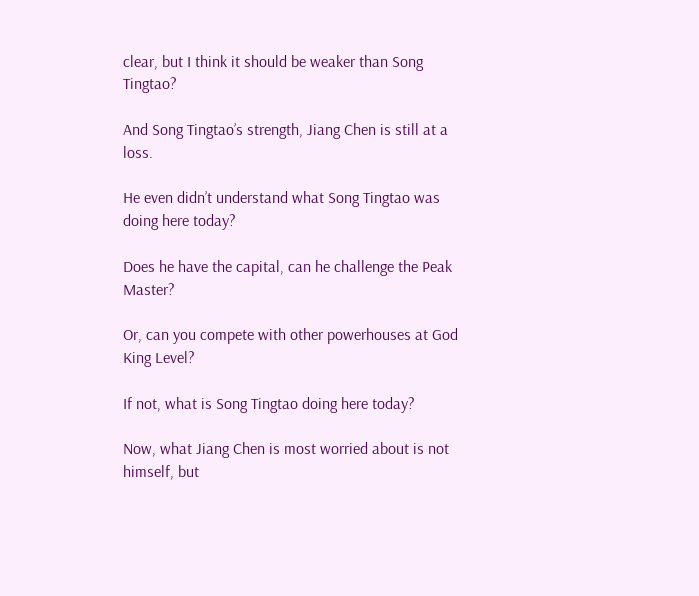clear, but I think it should be weaker than Song Tingtao?

And Song Tingtao’s strength, Jiang Chen is still at a loss.

He even didn’t understand what Song Tingtao was doing here today?

Does he have the capital, can he challenge the Peak Master?

Or, can you compete with other powerhouses at God King Level?

If not, what is Song Tingtao doing here today?

Now, what Jiang Chen is most worried about is not himself, but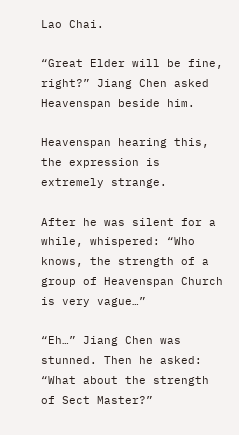Lao Chai.

“Great Elder will be fine, right?” Jiang Chen asked Heavenspan beside him.

Heavenspan hearing this, the expression is extremely strange.

After he was silent for a while, whispered: “Who knows, the strength of a group of Heavenspan Church is very vague…”

“Eh…” Jiang Chen was stunned. Then he asked: “What about the strength of Sect Master?”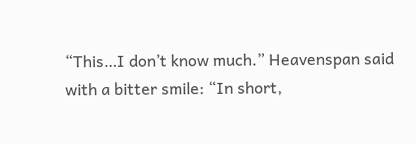“This…I don’t know much.” Heavenspan said with a bitter smile: “In short,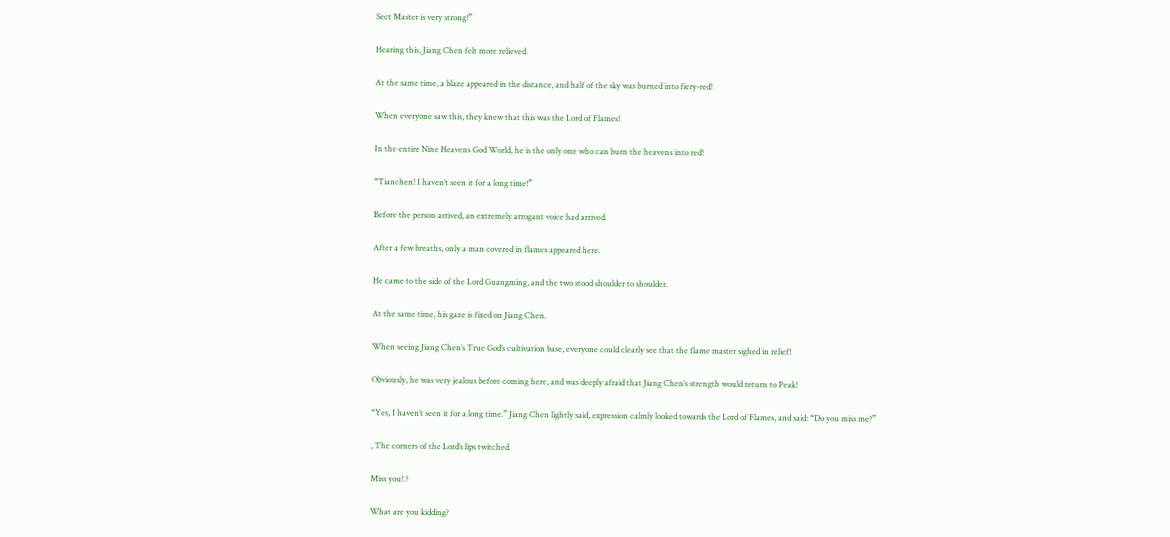Sect Master is very strong!”

Hearing this, Jiang Chen felt more relieved.

At the same time, a blaze appeared in the distance, and half of the sky was burned into fiery-red!

When everyone saw this, they knew that this was the Lord of Flames!

In the entire Nine Heavens God World, he is the only one who can burn the heavens into red!

“Tianchen! I haven’t seen it for a long time!”

Before the person arrived, an extremely arrogant voice had arrived.

After a few breaths, only a man covered in flames appeared here.

He came to the side of the Lord Guangming, and the two stood shoulder to shoulder.

At the same time, his gaze is fixed on Jiang Chen.

When seeing Jiang Chen’s True God’s cultivation base, everyone could clearly see that the flame master sighed in relief!

Obviously, he was very jealous before coming here, and was deeply afraid that Jiang Chen’s strength would return to Peak!

“Yes, I haven’t seen it for a long time.” Jiang Chen lightly said, expression calmly looked towards the Lord of Flames, and said: “Do you miss me?”

, The corners of the Lord’s lips twitched.

Miss you! ?

What are you kidding?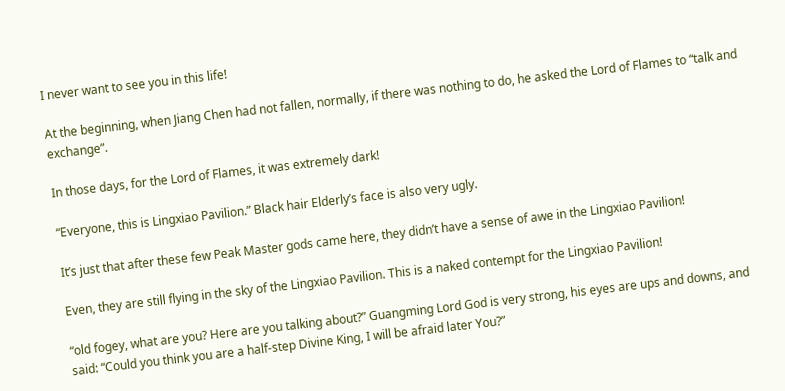I never want to see you in this life!

At the beginning, when Jiang Chen had not fallen, normally, if there was nothing to do, he asked the Lord of Flames to “talk and exchange”.

In those days, for the Lord of Flames, it was extremely dark!

“Everyone, this is Lingxiao Pavilion.” Black hair Elderly’s face is also very ugly.

It’s just that after these few Peak Master gods came here, they didn’t have a sense of awe in the Lingxiao Pavilion!

Even, they are still flying in the sky of the Lingxiao Pavilion. This is a naked contempt for the Lingxiao Pavilion!

“old fogey, what are you? Here are you talking about?” Guangming Lord God is very strong, his eyes are ups and downs, and said: “Could you think you are a half-step Divine King, I will be afraid later You?”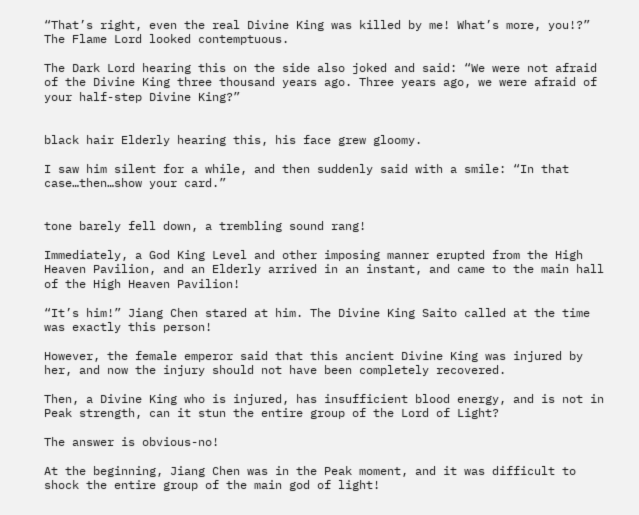“That’s right, even the real Divine King was killed by me! What’s more, you!?” The Flame Lord looked contemptuous.

The Dark Lord hearing this on the side also joked and said: “We were not afraid of the Divine King three thousand years ago. Three years ago, we were afraid of your half-step Divine King?”


black hair Elderly hearing this, his face grew gloomy.

I saw him silent for a while, and then suddenly said with a smile: “In that case…then…show your card.”


tone barely fell down, a trembling sound rang!

Immediately, a God King Level and other imposing manner erupted from the High Heaven Pavilion, and an Elderly arrived in an instant, and came to the main hall of the High Heaven Pavilion!

“It’s him!” Jiang Chen stared at him. The Divine King Saito called at the time was exactly this person!

However, the female emperor said that this ancient Divine King was injured by her, and now the injury should not have been completely recovered.

Then, a Divine King who is injured, has insufficient blood energy, and is not in Peak strength, can it stun the entire group of the Lord of Light?

The answer is obvious-no!

At the beginning, Jiang Chen was in the Peak moment, and it was difficult to shock the entire group of the main god of light!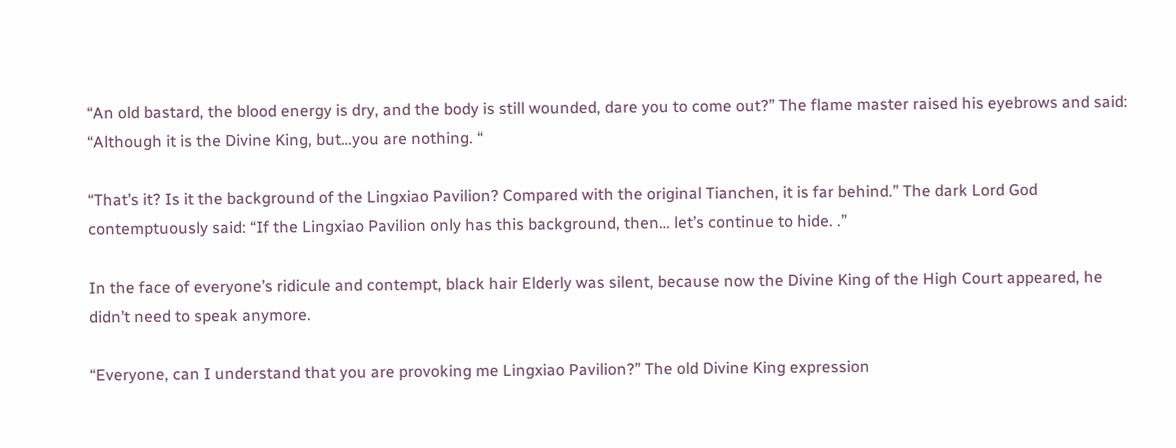“An old bastard, the blood energy is dry, and the body is still wounded, dare you to come out?” The flame master raised his eyebrows and said: “Although it is the Divine King, but…you are nothing. “

“That’s it? Is it the background of the Lingxiao Pavilion? Compared with the original Tianchen, it is far behind.” The dark Lord God contemptuously said: “If the Lingxiao Pavilion only has this background, then… let’s continue to hide. .”

In the face of everyone’s ridicule and contempt, black hair Elderly was silent, because now the Divine King of the High Court appeared, he didn’t need to speak anymore.

“Everyone, can I understand that you are provoking me Lingxiao Pavilion?” The old Divine King expression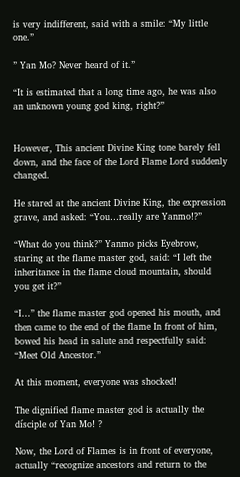is very indifferent, said with a smile: “My little one.”

” Yan Mo? Never heard of it.”

“It is estimated that a long time ago, he was also an unknown young god king, right?”


However, This ancient Divine King tone barely fell down, and the face of the Lord Flame Lord suddenly changed.

He stared at the ancient Divine King, the expression grave, and asked: “You…really are Yanmo!?”

“What do you think?” Yanmo picks Eyebrow, staring at the flame master god, said: “I left the inheritance in the flame cloud mountain, should you get it?”

“I…” the flame master god opened his mouth, and then came to the end of the flame In front of him, bowed his head in salute and respectfully said: “Meet Old Ancestor.”

At this moment, everyone was shocked!

The dignified flame master god is actually the dísciple of Yan Mo! ?

Now, the Lord of Flames is in front of everyone, actually “recognize ancestors and return to the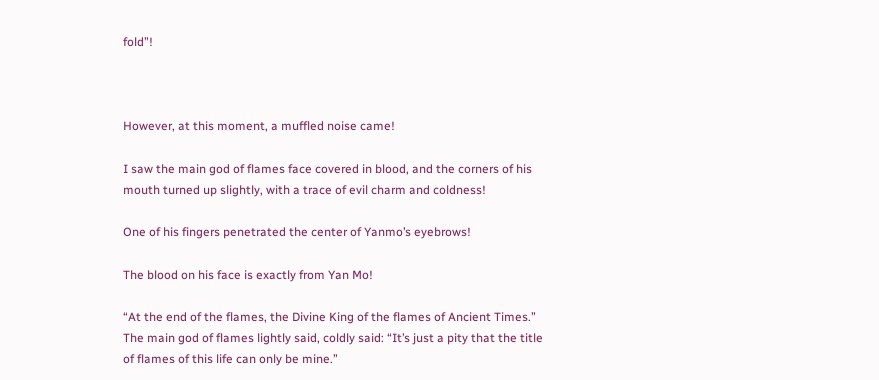fold”!



However, at this moment, a muffled noise came!

I saw the main god of flames face covered in blood, and the corners of his mouth turned up slightly, with a trace of evil charm and coldness!

One of his fingers penetrated the center of Yanmo’s eyebrows!

The blood on his face is exactly from Yan Mo!

“At the end of the flames, the Divine King of the flames of Ancient Times.” The main god of flames lightly said, coldly said: “It’s just a pity that the title of flames of this life can only be mine.”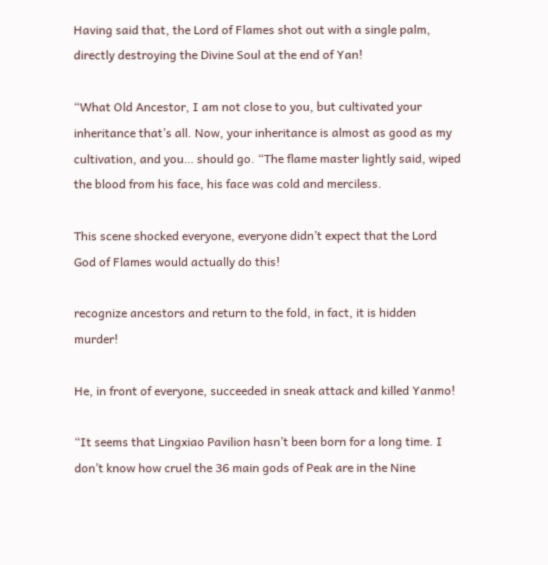Having said that, the Lord of Flames shot out with a single palm, directly destroying the Divine Soul at the end of Yan!

“What Old Ancestor, I am not close to you, but cultivated your inheritance that’s all. Now, your inheritance is almost as good as my cultivation, and you… should go. “The flame master lightly said, wiped the blood from his face, his face was cold and merciless.

This scene shocked everyone, everyone didn’t expect that the Lord God of Flames would actually do this!

recognize ancestors and return to the fold, in fact, it is hidden murder!

He, in front of everyone, succeeded in sneak attack and killed Yanmo!

“It seems that Lingxiao Pavilion hasn’t been born for a long time. I don’t know how cruel the 36 main gods of Peak are in the Nine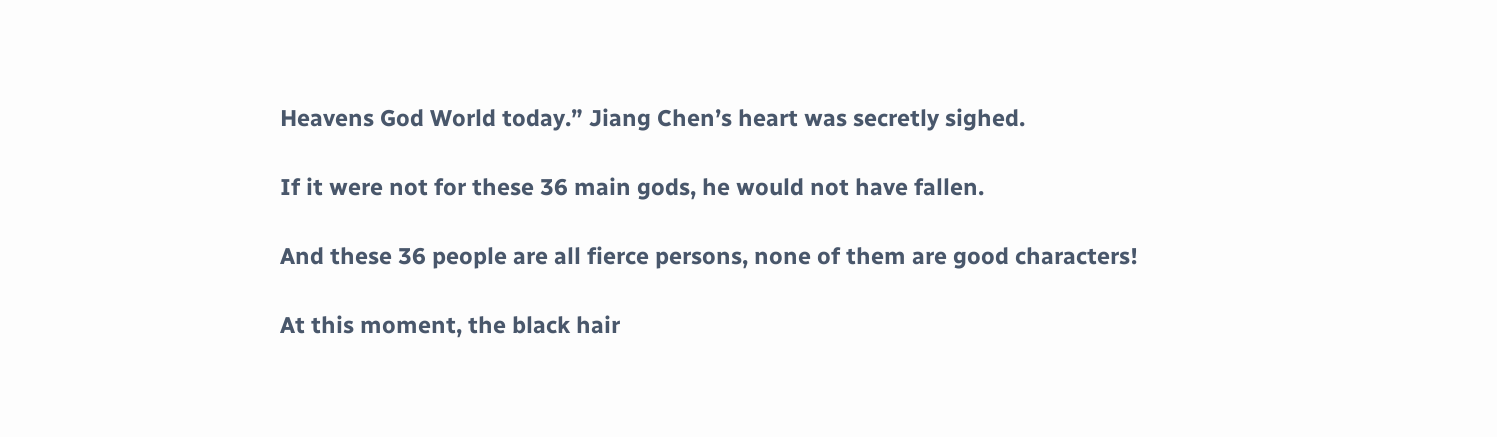Heavens God World today.” Jiang Chen’s heart was secretly sighed.

If it were not for these 36 main gods, he would not have fallen.

And these 36 people are all fierce persons, none of them are good characters!

At this moment, the black hair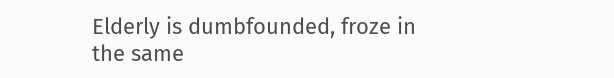Elderly is dumbfounded, froze in the same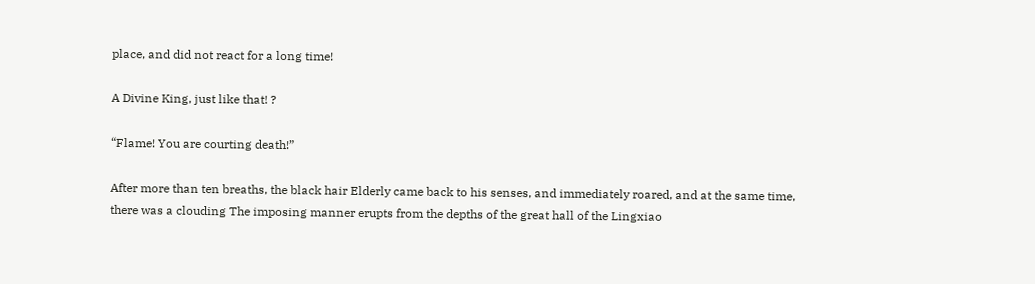place, and did not react for a long time!

A Divine King, just like that! ?

“Flame! You are courting death!”

After more than ten breaths, the black hair Elderly came back to his senses, and immediately roared, and at the same time, there was a clouding The imposing manner erupts from the depths of the great hall of the Lingxiao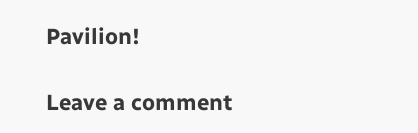Pavilion!

Leave a comment